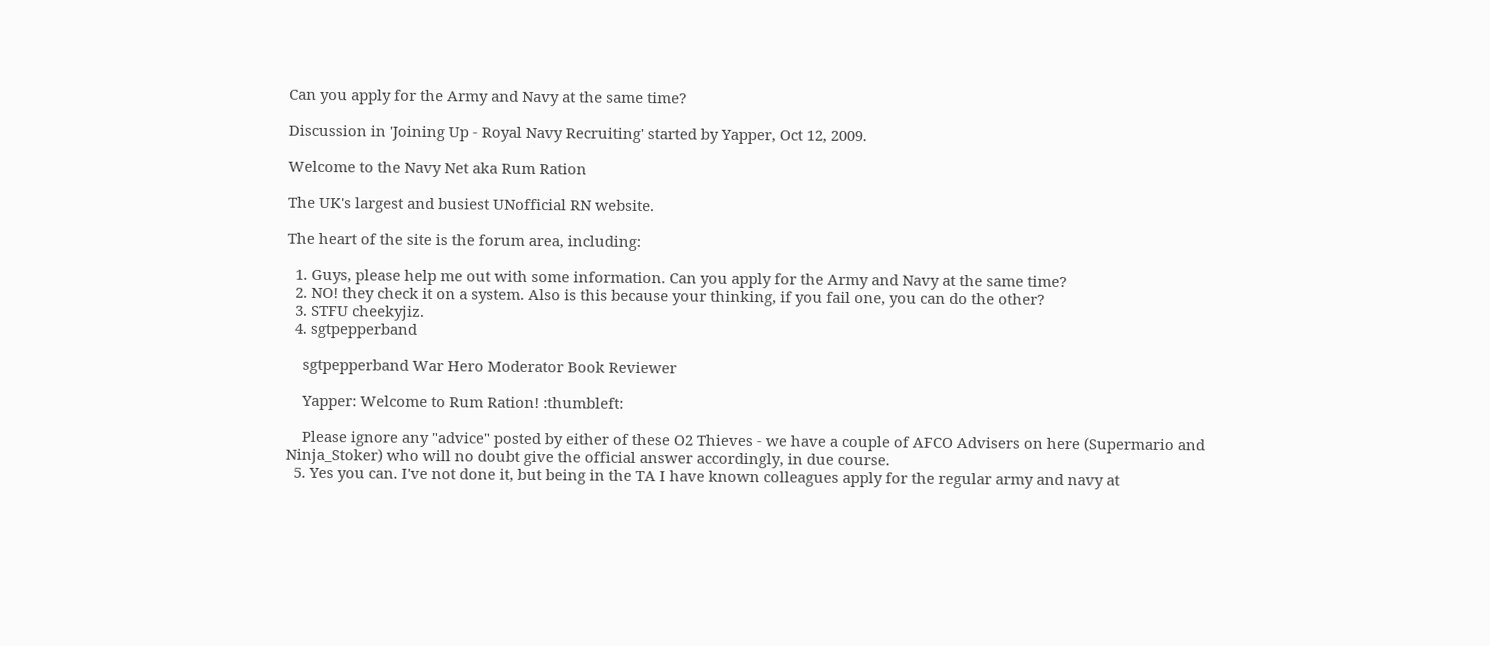Can you apply for the Army and Navy at the same time?

Discussion in 'Joining Up - Royal Navy Recruiting' started by Yapper, Oct 12, 2009.

Welcome to the Navy Net aka Rum Ration

The UK's largest and busiest UNofficial RN website.

The heart of the site is the forum area, including:

  1. Guys, please help me out with some information. Can you apply for the Army and Navy at the same time?
  2. NO! they check it on a system. Also is this because your thinking, if you fail one, you can do the other?
  3. STFU cheekyjiz.
  4. sgtpepperband

    sgtpepperband War Hero Moderator Book Reviewer

    Yapper: Welcome to Rum Ration! :thumbleft:

    Please ignore any "advice" posted by either of these O2 Thieves - we have a couple of AFCO Advisers on here (Supermario and Ninja_Stoker) who will no doubt give the official answer accordingly, in due course.
  5. Yes you can. I've not done it, but being in the TA I have known colleagues apply for the regular army and navy at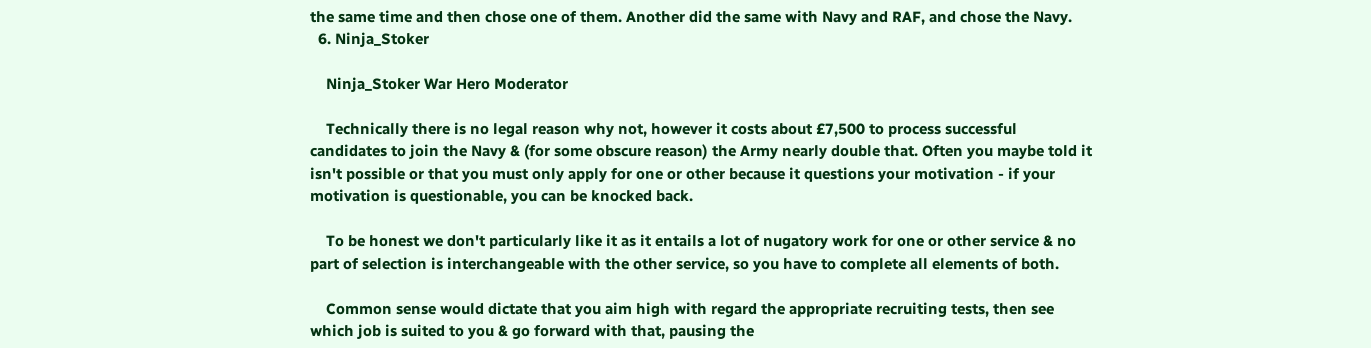the same time and then chose one of them. Another did the same with Navy and RAF, and chose the Navy.
  6. Ninja_Stoker

    Ninja_Stoker War Hero Moderator

    Technically there is no legal reason why not, however it costs about £7,500 to process successful candidates to join the Navy & (for some obscure reason) the Army nearly double that. Often you maybe told it isn't possible or that you must only apply for one or other because it questions your motivation - if your motivation is questionable, you can be knocked back.

    To be honest we don't particularly like it as it entails a lot of nugatory work for one or other service & no part of selection is interchangeable with the other service, so you have to complete all elements of both.

    Common sense would dictate that you aim high with regard the appropriate recruiting tests, then see which job is suited to you & go forward with that, pausing the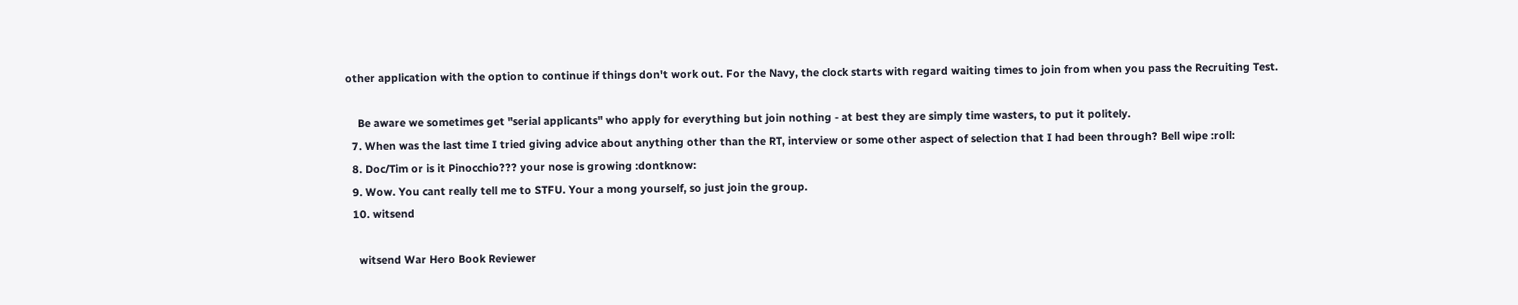other application with the option to continue if things don't work out. For the Navy, the clock starts with regard waiting times to join from when you pass the Recruiting Test.

    Be aware we sometimes get "serial applicants" who apply for everything but join nothing - at best they are simply time wasters, to put it politely.
  7. When was the last time I tried giving advice about anything other than the RT, interview or some other aspect of selection that I had been through? Bell wipe :roll:
  8. Doc/Tim or is it Pinocchio??? your nose is growing :dontknow:
  9. Wow. You cant really tell me to STFU. Your a mong yourself, so just join the group.
  10. witsend

    witsend War Hero Book Reviewer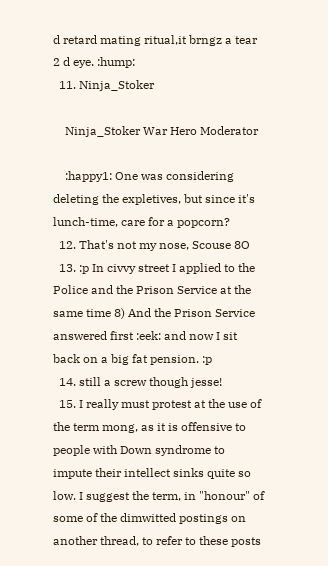d retard mating ritual,it brngz a tear 2 d eye. :hump:
  11. Ninja_Stoker

    Ninja_Stoker War Hero Moderator

    :happy1: One was considering deleting the expletives, but since it's lunch-time, care for a popcorn?
  12. That's not my nose, Scouse 8O
  13. :p In civvy street I applied to the Police and the Prison Service at the same time 8) And the Prison Service answered first :eek: and now I sit back on a big fat pension. :p
  14. still a screw though jesse!
  15. I really must protest at the use of the term mong, as it is offensive to people with Down syndrome to impute their intellect sinks quite so low. I suggest the term, in "honour" of some of the dimwitted postings on another thread, to refer to these posts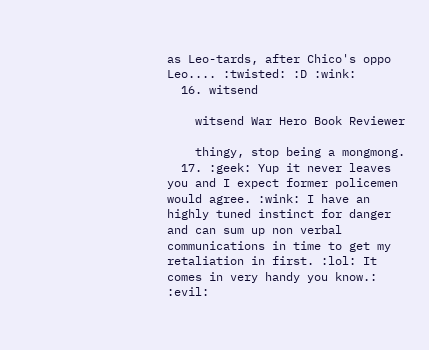as Leo-tards, after Chico's oppo Leo.... :twisted: :D :wink:
  16. witsend

    witsend War Hero Book Reviewer

    thingy, stop being a mongmong.
  17. :geek: Yup it never leaves you and I expect former policemen would agree. :wink: I have an highly tuned instinct for danger and can sum up non verbal communications in time to get my retaliation in first. :lol: It comes in very handy you know.: :evil: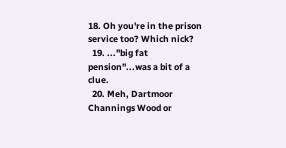18. Oh you're in the prison service too? Which nick?
  19. ..."big fat pension"...was a bit of a clue.
  20. Meh, Dartmoor Channings Wood or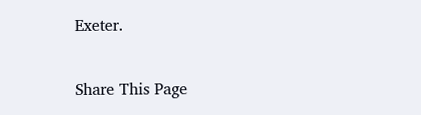Exeter.

Share This Page